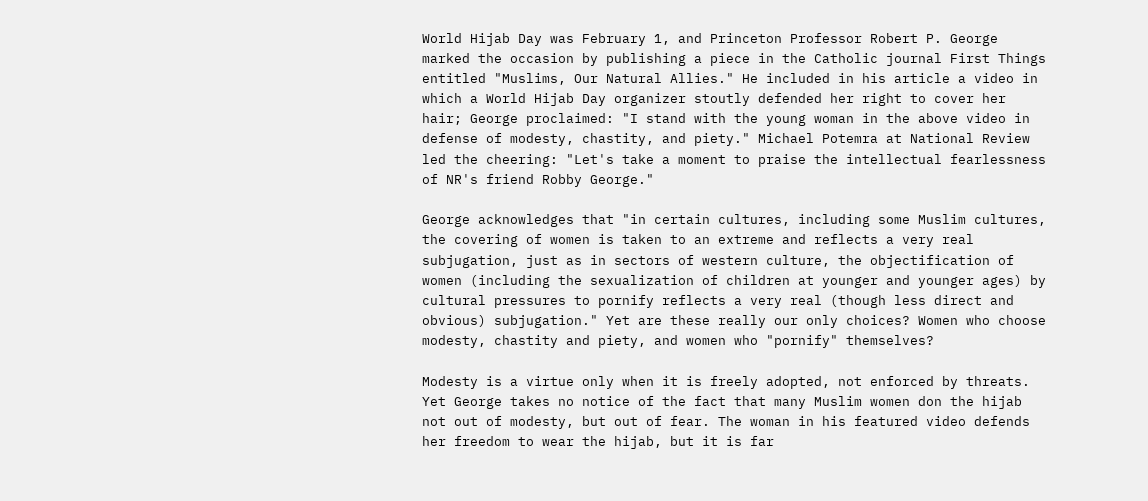World Hijab Day was February 1, and Princeton Professor Robert P. George marked the occasion by publishing a piece in the Catholic journal First Things entitled "Muslims, Our Natural Allies." He included in his article a video in which a World Hijab Day organizer stoutly defended her right to cover her hair; George proclaimed: "I stand with the young woman in the above video in defense of modesty, chastity, and piety." Michael Potemra at National Review led the cheering: "Let's take a moment to praise the intellectual fearlessness of NR's friend Robby George."

George acknowledges that "in certain cultures, including some Muslim cultures, the covering of women is taken to an extreme and reflects a very real subjugation, just as in sectors of western culture, the objectification of women (including the sexualization of children at younger and younger ages) by cultural pressures to pornify reflects a very real (though less direct and obvious) subjugation." Yet are these really our only choices? Women who choose modesty, chastity and piety, and women who "pornify" themselves?

Modesty is a virtue only when it is freely adopted, not enforced by threats. Yet George takes no notice of the fact that many Muslim women don the hijab not out of modesty, but out of fear. The woman in his featured video defends her freedom to wear the hijab, but it is far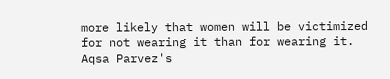more likely that women will be victimized for not wearing it than for wearing it. Aqsa Parvez's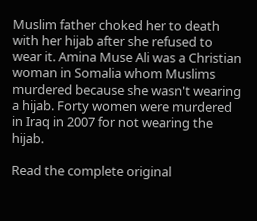Muslim father choked her to death with her hijab after she refused to wear it. Amina Muse Ali was a Christian woman in Somalia whom Muslims murdered because she wasn't wearing a hijab. Forty women were murdered in Iraq in 2007 for not wearing the hijab.

Read the complete original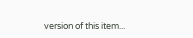version of this item...